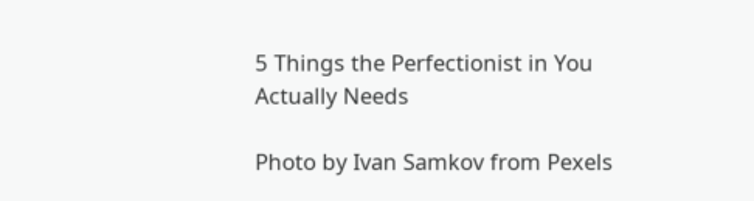5 Things the Perfectionist in You Actually Needs

Photo by Ivan Samkov from Pexels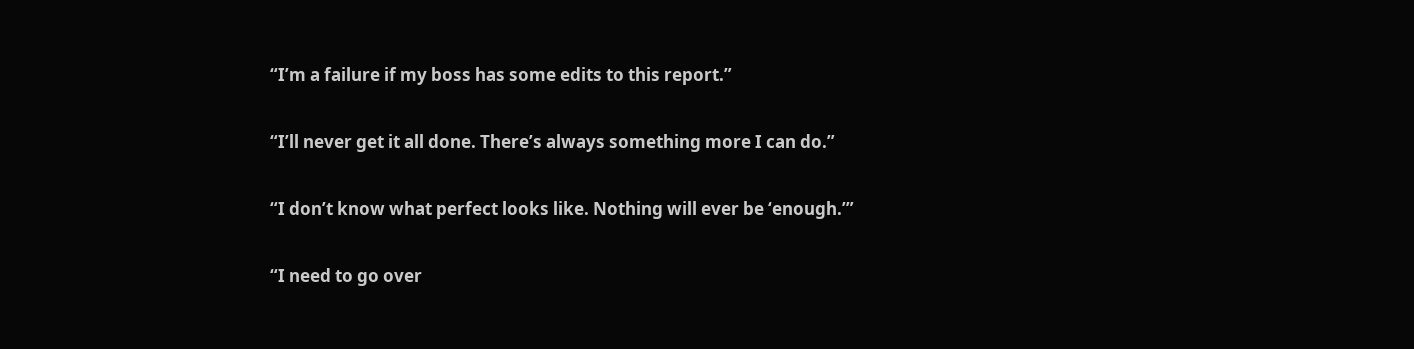“I’m a failure if my boss has some edits to this report.”

“I’ll never get it all done. There’s always something more I can do.”

“I don’t know what perfect looks like. Nothing will ever be ‘enough.’”

“I need to go over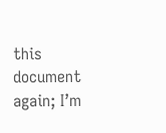this document again; I’m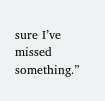sure I’ve missed something.”